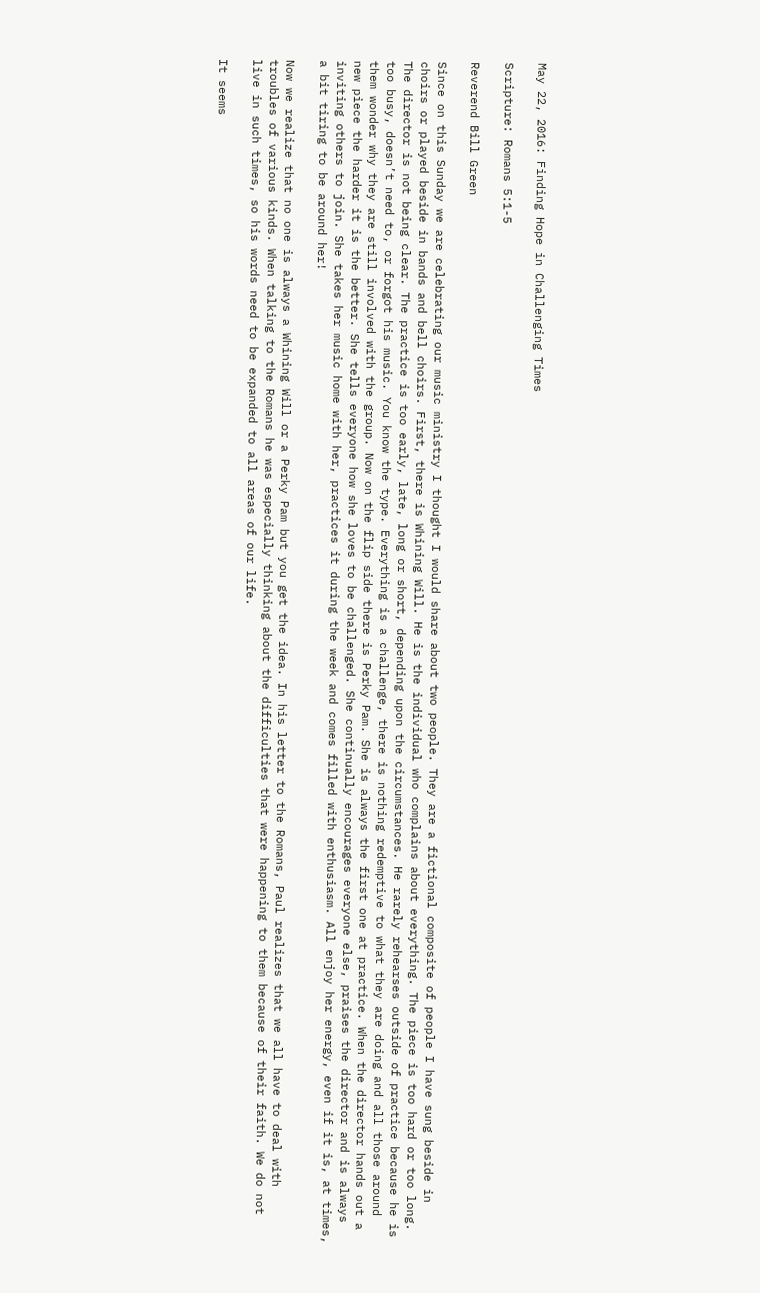May 22, 2016: Finding Hope in Challenging Times

Scripture: Romans 5:1-5

Reverend Bill Green

Since on this Sunday we are celebrating our music ministry I thought I would share about two people. They are a fictional composite of people I have sung beside in choirs or played beside in bands and bell choirs. First, there is Whining Will. He is the individual who complains about everything. The piece is too hard or too long. The director is not being clear. The practice is too early, late, long or short, depending upon the circumstances. He rarely rehearses outside of practice because he is too busy, doesn’t need to, or forgot his music. You know the type. Everything is a challenge, there is nothing redemptive to what they are doing and all those around them wonder why they are still involved with the group. Now on the flip side there is Perky Pam. She is always the first one at practice. When the director hands out a new piece the harder it is the better. She tells everyone how she loves to be challenged. She continually encourages everyone else, praises the director and is always inviting others to join. She takes her music home with her, practices it during the week and comes filled with enthusiasm. All enjoy her energy, even if it is, at times, a bit tiring to be around her!

Now we realize that no one is always a Whining Will or a Perky Pam but you get the idea. In his letter to the Romans, Paul realizes that we all have to deal with troubles of various kinds. When talking to the Romans he was especially thinking about the difficulties that were happening to them because of their faith. We do not live in such times, so his words need to be expanded to all areas of our life.

It seems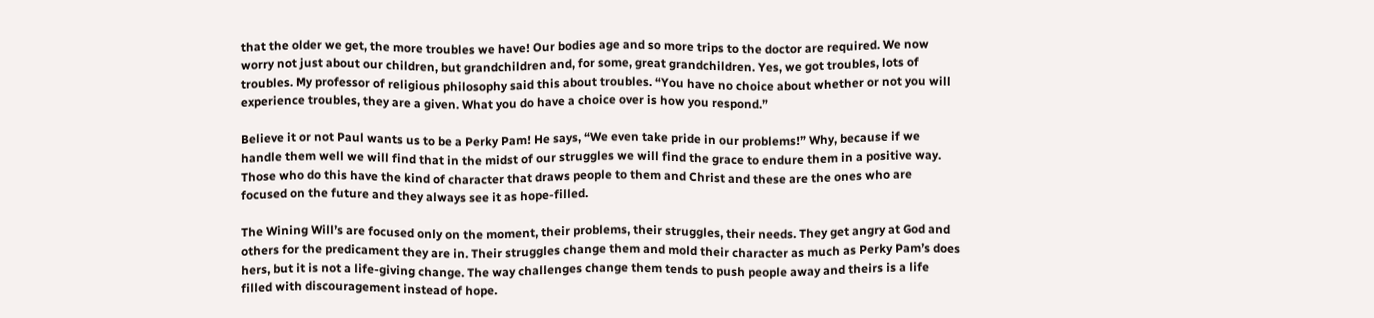that the older we get, the more troubles we have! Our bodies age and so more trips to the doctor are required. We now worry not just about our children, but grandchildren and, for some, great grandchildren. Yes, we got troubles, lots of troubles. My professor of religious philosophy said this about troubles. “You have no choice about whether or not you will experience troubles, they are a given. What you do have a choice over is how you respond.”

Believe it or not Paul wants us to be a Perky Pam! He says, “We even take pride in our problems!” Why, because if we handle them well we will find that in the midst of our struggles we will find the grace to endure them in a positive way. Those who do this have the kind of character that draws people to them and Christ and these are the ones who are focused on the future and they always see it as hope-filled.

The Wining Will’s are focused only on the moment, their problems, their struggles, their needs. They get angry at God and others for the predicament they are in. Their struggles change them and mold their character as much as Perky Pam’s does hers, but it is not a life-giving change. The way challenges change them tends to push people away and theirs is a life filled with discouragement instead of hope.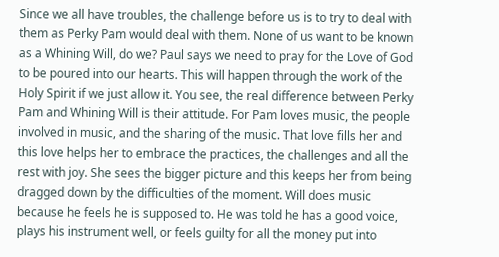Since we all have troubles, the challenge before us is to try to deal with them as Perky Pam would deal with them. None of us want to be known as a Whining Will, do we? Paul says we need to pray for the Love of God to be poured into our hearts. This will happen through the work of the Holy Spirit if we just allow it. You see, the real difference between Perky Pam and Whining Will is their attitude. For Pam loves music, the people involved in music, and the sharing of the music. That love fills her and this love helps her to embrace the practices, the challenges and all the rest with joy. She sees the bigger picture and this keeps her from being dragged down by the difficulties of the moment. Will does music because he feels he is supposed to. He was told he has a good voice, plays his instrument well, or feels guilty for all the money put into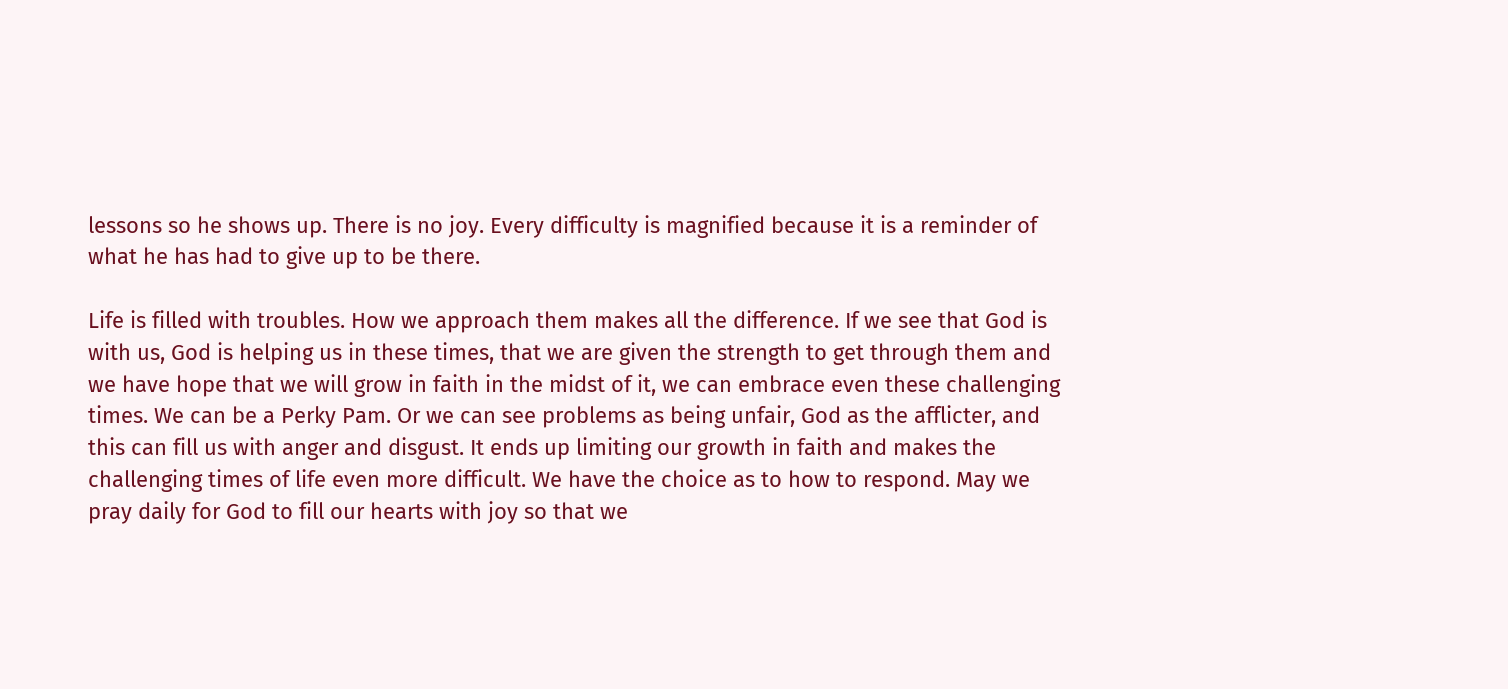lessons so he shows up. There is no joy. Every difficulty is magnified because it is a reminder of what he has had to give up to be there.

Life is filled with troubles. How we approach them makes all the difference. If we see that God is with us, God is helping us in these times, that we are given the strength to get through them and we have hope that we will grow in faith in the midst of it, we can embrace even these challenging times. We can be a Perky Pam. Or we can see problems as being unfair, God as the afflicter, and this can fill us with anger and disgust. It ends up limiting our growth in faith and makes the challenging times of life even more difficult. We have the choice as to how to respond. May we pray daily for God to fill our hearts with joy so that we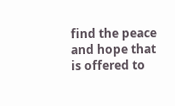find the peace and hope that is offered to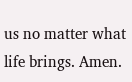us no matter what life brings. Amen.